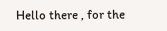Hello there , for the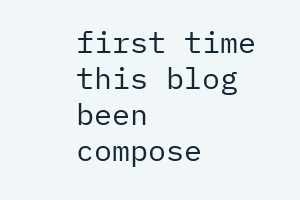first time this blog been compose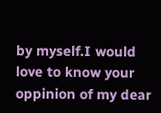by myself.I would love to know your oppinion of my dear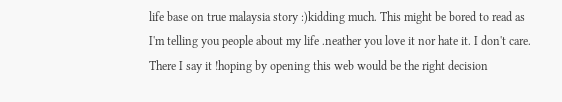life base on true malaysia story :)kidding much. This might be bored to read as I'm telling you people about my life .neather you love it nor hate it. I don't care. There I say it !hoping by opening this web would be the right decision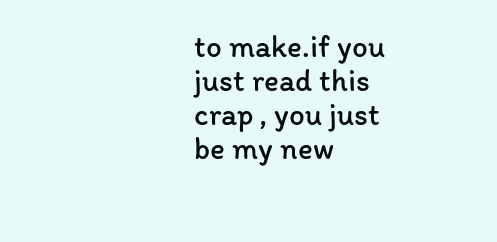to make.if you just read this crap , you just be my new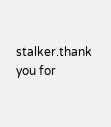stalker.thank you for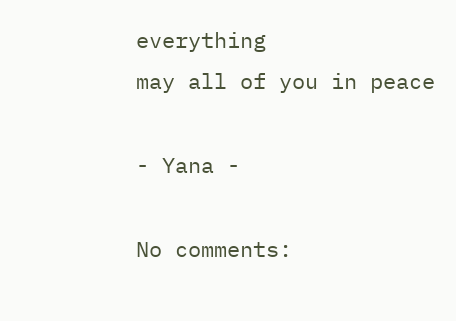everything
may all of you in peace

- Yana -

No comments: